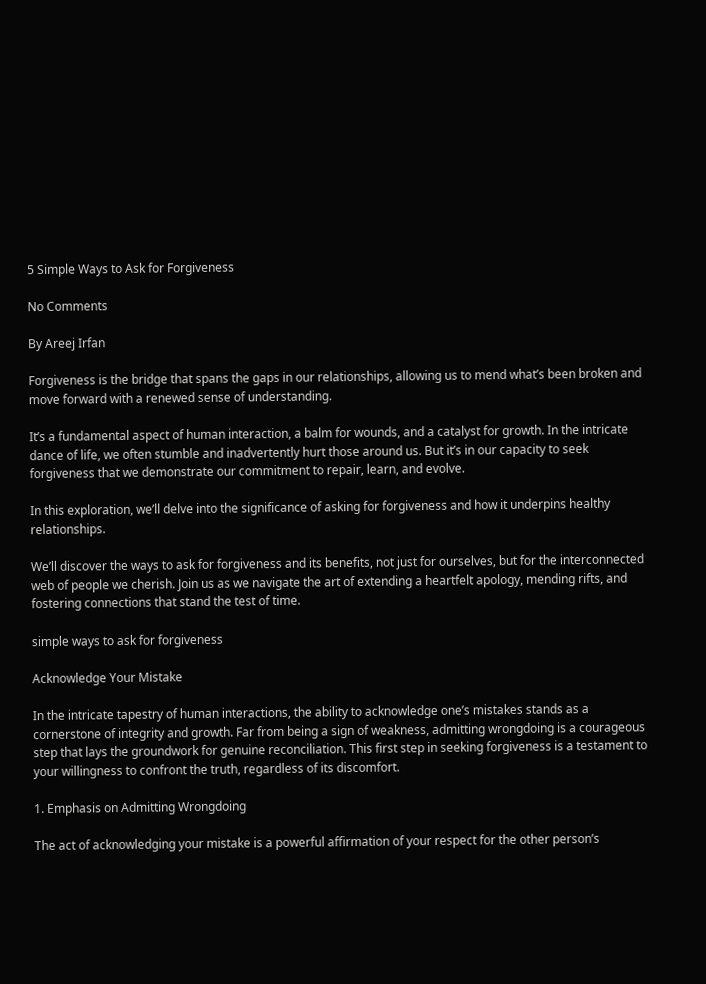5 Simple Ways to Ask for Forgiveness

No Comments

By Areej Irfan

Forgiveness is the bridge that spans the gaps in our relationships, allowing us to mend what’s been broken and move forward with a renewed sense of understanding.

It’s a fundamental aspect of human interaction, a balm for wounds, and a catalyst for growth. In the intricate dance of life, we often stumble and inadvertently hurt those around us. But it’s in our capacity to seek forgiveness that we demonstrate our commitment to repair, learn, and evolve.

In this exploration, we’ll delve into the significance of asking for forgiveness and how it underpins healthy relationships.

We’ll discover the ways to ask for forgiveness and its benefits, not just for ourselves, but for the interconnected web of people we cherish. Join us as we navigate the art of extending a heartfelt apology, mending rifts, and fostering connections that stand the test of time.

simple ways to ask for forgiveness

Acknowledge Your Mistake

In the intricate tapestry of human interactions, the ability to acknowledge one’s mistakes stands as a cornerstone of integrity and growth. Far from being a sign of weakness, admitting wrongdoing is a courageous step that lays the groundwork for genuine reconciliation. This first step in seeking forgiveness is a testament to your willingness to confront the truth, regardless of its discomfort.

1. Emphasis on Admitting Wrongdoing

The act of acknowledging your mistake is a powerful affirmation of your respect for the other person’s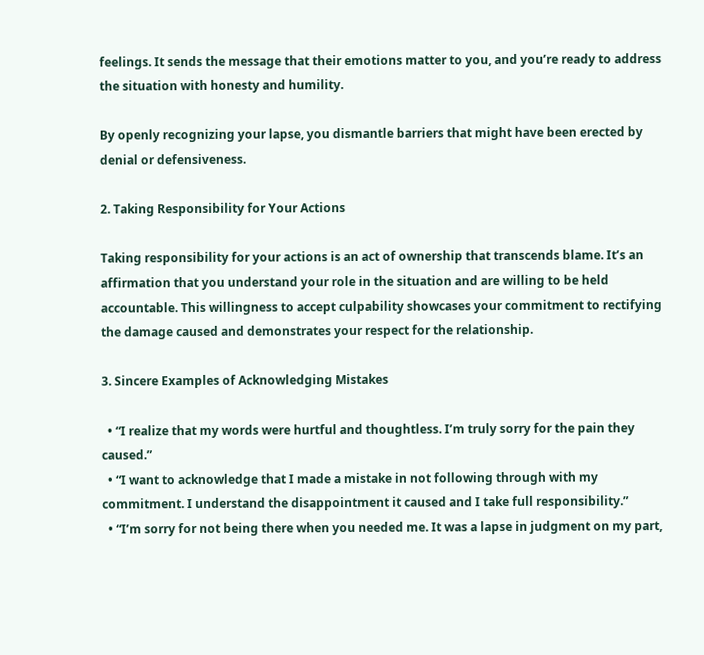feelings. It sends the message that their emotions matter to you, and you’re ready to address the situation with honesty and humility.

By openly recognizing your lapse, you dismantle barriers that might have been erected by denial or defensiveness.

2. Taking Responsibility for Your Actions

Taking responsibility for your actions is an act of ownership that transcends blame. It’s an affirmation that you understand your role in the situation and are willing to be held accountable. This willingness to accept culpability showcases your commitment to rectifying the damage caused and demonstrates your respect for the relationship.

3. Sincere Examples of Acknowledging Mistakes

  • “I realize that my words were hurtful and thoughtless. I’m truly sorry for the pain they caused.”
  • “I want to acknowledge that I made a mistake in not following through with my commitment. I understand the disappointment it caused and I take full responsibility.”
  • “I’m sorry for not being there when you needed me. It was a lapse in judgment on my part,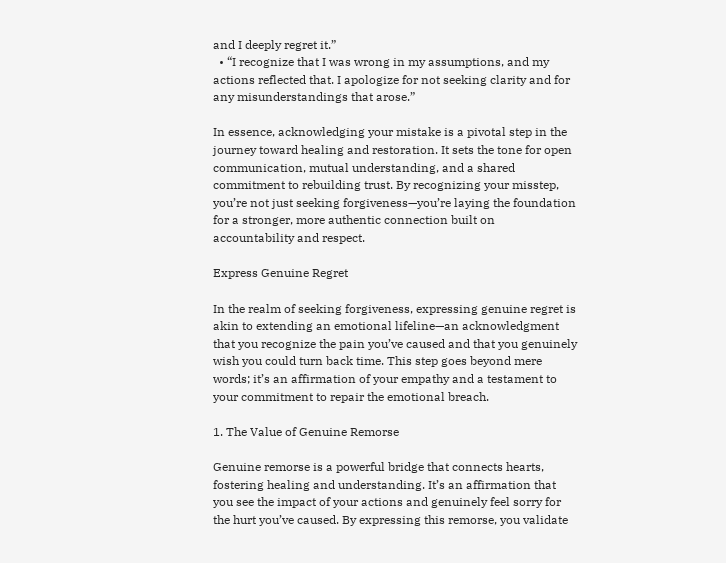and I deeply regret it.”
  • “I recognize that I was wrong in my assumptions, and my actions reflected that. I apologize for not seeking clarity and for any misunderstandings that arose.”

In essence, acknowledging your mistake is a pivotal step in the journey toward healing and restoration. It sets the tone for open communication, mutual understanding, and a shared commitment to rebuilding trust. By recognizing your misstep, you’re not just seeking forgiveness—you’re laying the foundation for a stronger, more authentic connection built on accountability and respect.

Express Genuine Regret

In the realm of seeking forgiveness, expressing genuine regret is akin to extending an emotional lifeline—an acknowledgment that you recognize the pain you’ve caused and that you genuinely wish you could turn back time. This step goes beyond mere words; it’s an affirmation of your empathy and a testament to your commitment to repair the emotional breach.

1. The Value of Genuine Remorse

Genuine remorse is a powerful bridge that connects hearts, fostering healing and understanding. It’s an affirmation that you see the impact of your actions and genuinely feel sorry for the hurt you’ve caused. By expressing this remorse, you validate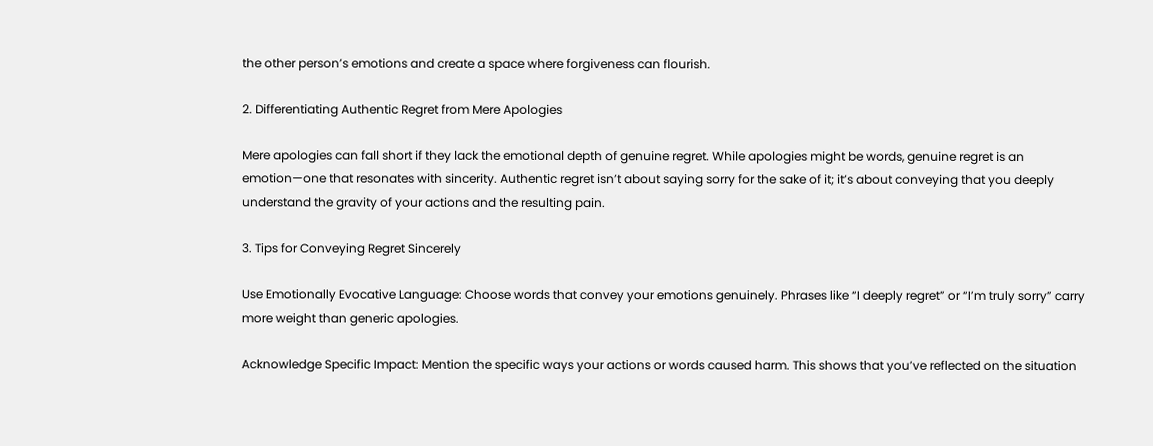the other person’s emotions and create a space where forgiveness can flourish.

2. Differentiating Authentic Regret from Mere Apologies

Mere apologies can fall short if they lack the emotional depth of genuine regret. While apologies might be words, genuine regret is an emotion—one that resonates with sincerity. Authentic regret isn’t about saying sorry for the sake of it; it’s about conveying that you deeply understand the gravity of your actions and the resulting pain.

3. Tips for Conveying Regret Sincerely

Use Emotionally Evocative Language: Choose words that convey your emotions genuinely. Phrases like “I deeply regret” or “I’m truly sorry” carry more weight than generic apologies.

Acknowledge Specific Impact: Mention the specific ways your actions or words caused harm. This shows that you’ve reflected on the situation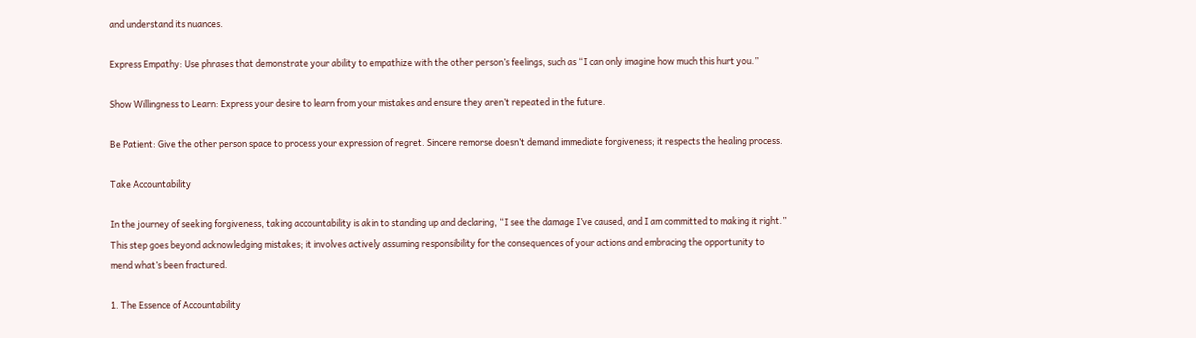and understand its nuances.

Express Empathy: Use phrases that demonstrate your ability to empathize with the other person’s feelings, such as “I can only imagine how much this hurt you.”

Show Willingness to Learn: Express your desire to learn from your mistakes and ensure they aren’t repeated in the future.

Be Patient: Give the other person space to process your expression of regret. Sincere remorse doesn’t demand immediate forgiveness; it respects the healing process.

Take Accountability

In the journey of seeking forgiveness, taking accountability is akin to standing up and declaring, “I see the damage I’ve caused, and I am committed to making it right.” This step goes beyond acknowledging mistakes; it involves actively assuming responsibility for the consequences of your actions and embracing the opportunity to mend what’s been fractured.

1. The Essence of Accountability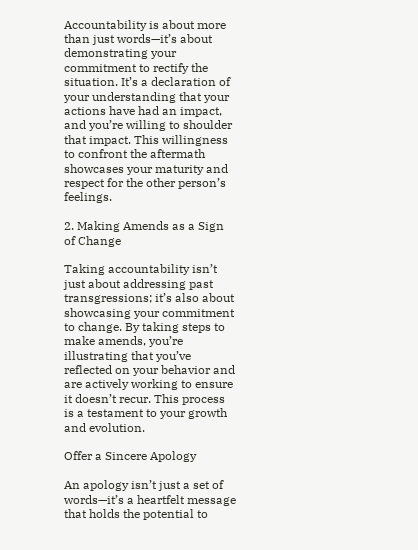Accountability is about more than just words—it’s about demonstrating your commitment to rectify the situation. It’s a declaration of your understanding that your actions have had an impact, and you’re willing to shoulder that impact. This willingness to confront the aftermath showcases your maturity and respect for the other person’s feelings.

2. Making Amends as a Sign of Change

Taking accountability isn’t just about addressing past transgressions; it’s also about showcasing your commitment to change. By taking steps to make amends, you’re illustrating that you’ve reflected on your behavior and are actively working to ensure it doesn’t recur. This process is a testament to your growth and evolution.

Offer a Sincere Apology

An apology isn’t just a set of words—it’s a heartfelt message that holds the potential to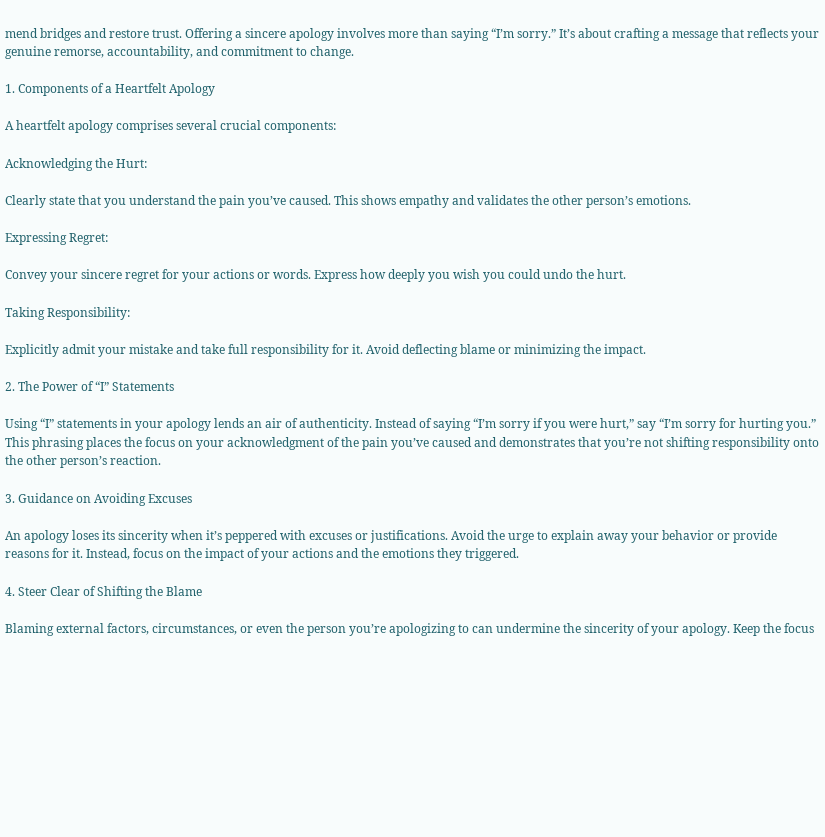mend bridges and restore trust. Offering a sincere apology involves more than saying “I’m sorry.” It’s about crafting a message that reflects your genuine remorse, accountability, and commitment to change.

1. Components of a Heartfelt Apology

A heartfelt apology comprises several crucial components:

Acknowledging the Hurt:

Clearly state that you understand the pain you’ve caused. This shows empathy and validates the other person’s emotions.

Expressing Regret:

Convey your sincere regret for your actions or words. Express how deeply you wish you could undo the hurt.

Taking Responsibility:

Explicitly admit your mistake and take full responsibility for it. Avoid deflecting blame or minimizing the impact.

2. The Power of “I” Statements

Using “I” statements in your apology lends an air of authenticity. Instead of saying “I’m sorry if you were hurt,” say “I’m sorry for hurting you.” This phrasing places the focus on your acknowledgment of the pain you’ve caused and demonstrates that you’re not shifting responsibility onto the other person’s reaction.

3. Guidance on Avoiding Excuses

An apology loses its sincerity when it’s peppered with excuses or justifications. Avoid the urge to explain away your behavior or provide reasons for it. Instead, focus on the impact of your actions and the emotions they triggered.

4. Steer Clear of Shifting the Blame

Blaming external factors, circumstances, or even the person you’re apologizing to can undermine the sincerity of your apology. Keep the focus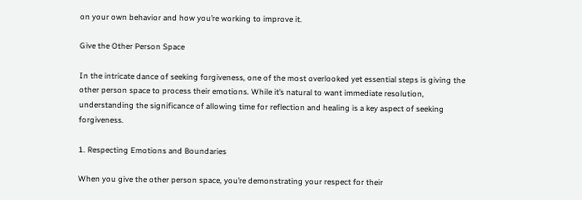on your own behavior and how you’re working to improve it.

Give the Other Person Space

In the intricate dance of seeking forgiveness, one of the most overlooked yet essential steps is giving the other person space to process their emotions. While it’s natural to want immediate resolution, understanding the significance of allowing time for reflection and healing is a key aspect of seeking forgiveness.

1. Respecting Emotions and Boundaries

When you give the other person space, you’re demonstrating your respect for their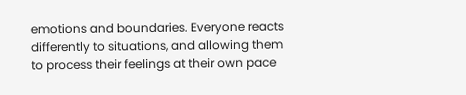emotions and boundaries. Everyone reacts differently to situations, and allowing them to process their feelings at their own pace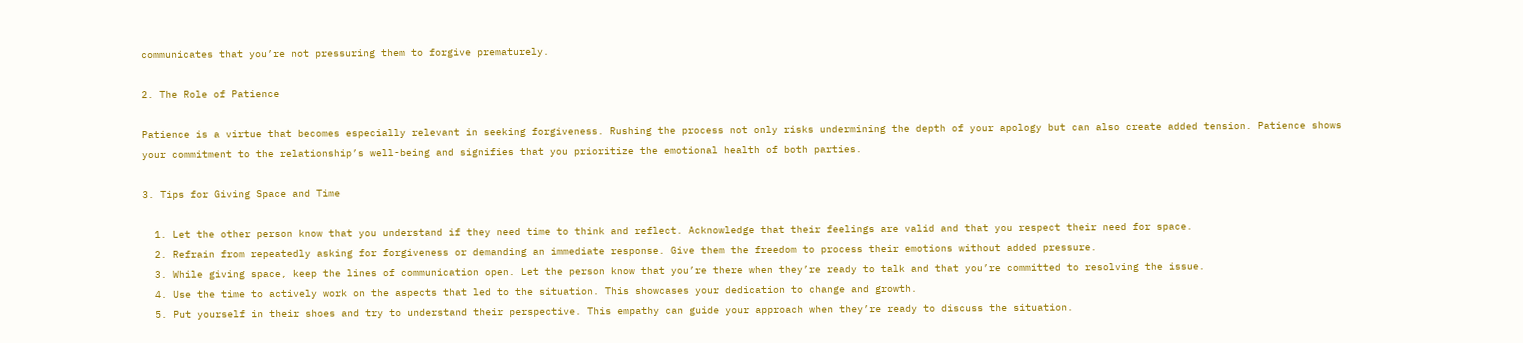communicates that you’re not pressuring them to forgive prematurely.

2. The Role of Patience

Patience is a virtue that becomes especially relevant in seeking forgiveness. Rushing the process not only risks undermining the depth of your apology but can also create added tension. Patience shows your commitment to the relationship’s well-being and signifies that you prioritize the emotional health of both parties.

3. Tips for Giving Space and Time

  1. Let the other person know that you understand if they need time to think and reflect. Acknowledge that their feelings are valid and that you respect their need for space.
  2. Refrain from repeatedly asking for forgiveness or demanding an immediate response. Give them the freedom to process their emotions without added pressure.
  3. While giving space, keep the lines of communication open. Let the person know that you’re there when they’re ready to talk and that you’re committed to resolving the issue.
  4. Use the time to actively work on the aspects that led to the situation. This showcases your dedication to change and growth.
  5. Put yourself in their shoes and try to understand their perspective. This empathy can guide your approach when they’re ready to discuss the situation.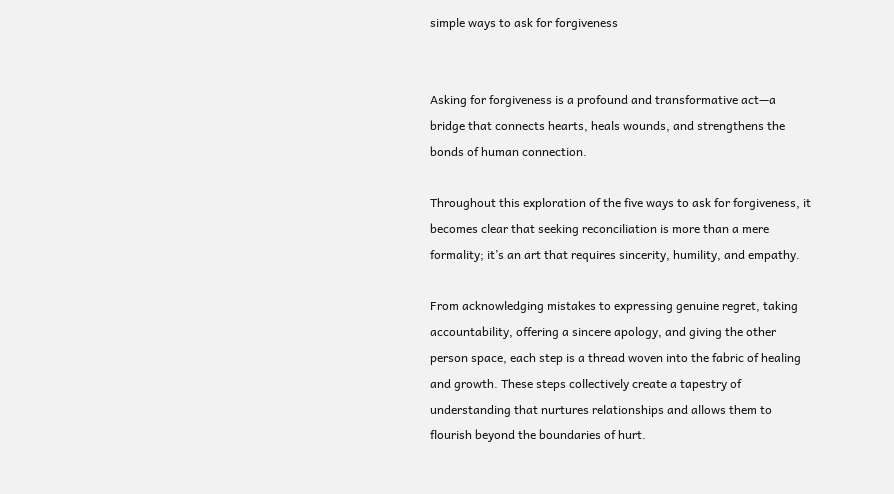simple ways to ask for forgiveness


Asking for forgiveness is a profound and transformative act—a bridge that connects hearts, heals wounds, and strengthens the bonds of human connection.

Throughout this exploration of the five ways to ask for forgiveness, it becomes clear that seeking reconciliation is more than a mere formality; it’s an art that requires sincerity, humility, and empathy.

From acknowledging mistakes to expressing genuine regret, taking accountability, offering a sincere apology, and giving the other person space, each step is a thread woven into the fabric of healing and growth. These steps collectively create a tapestry of understanding that nurtures relationships and allows them to flourish beyond the boundaries of hurt.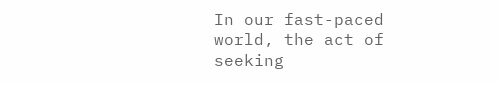In our fast-paced world, the act of seeking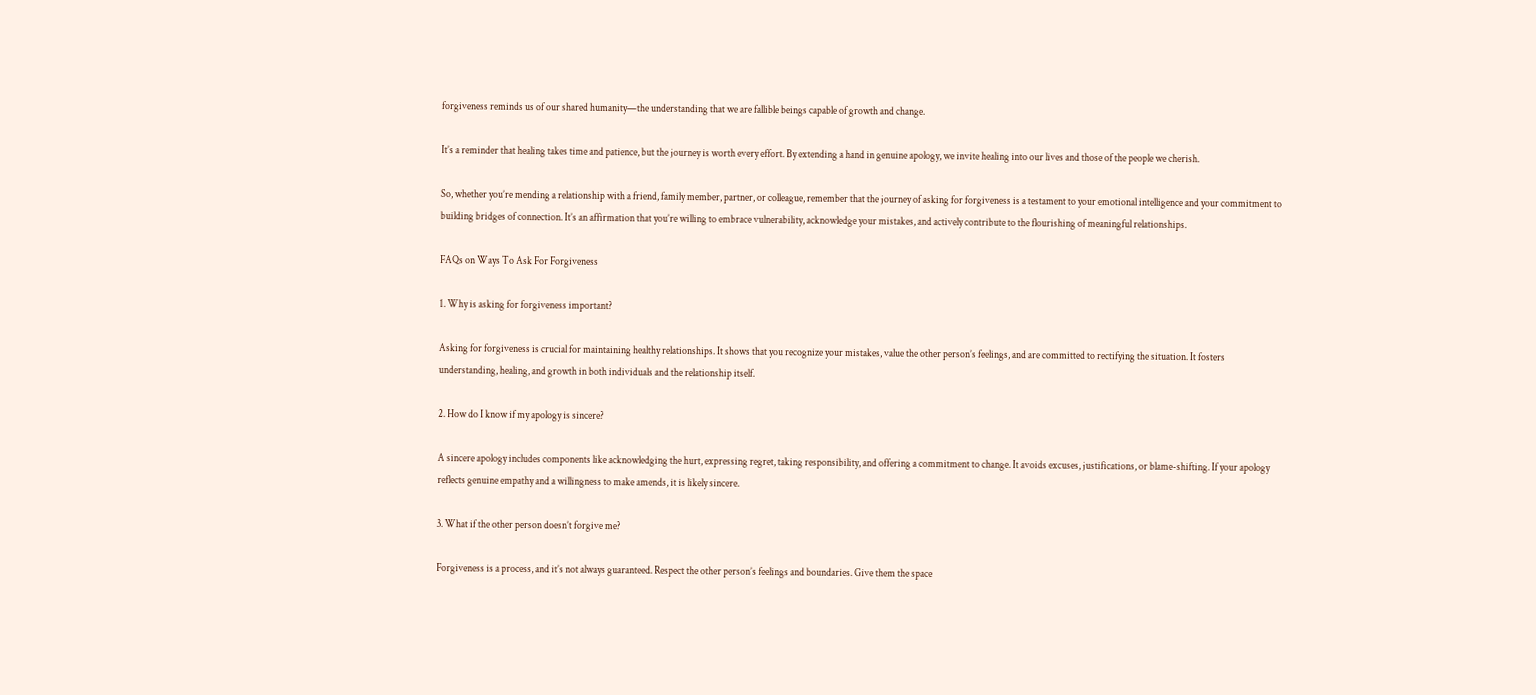forgiveness reminds us of our shared humanity—the understanding that we are fallible beings capable of growth and change.

It’s a reminder that healing takes time and patience, but the journey is worth every effort. By extending a hand in genuine apology, we invite healing into our lives and those of the people we cherish.

So, whether you’re mending a relationship with a friend, family member, partner, or colleague, remember that the journey of asking for forgiveness is a testament to your emotional intelligence and your commitment to building bridges of connection. It’s an affirmation that you’re willing to embrace vulnerability, acknowledge your mistakes, and actively contribute to the flourishing of meaningful relationships.

FAQs on Ways To Ask For Forgiveness

1. Why is asking for forgiveness important?

Asking for forgiveness is crucial for maintaining healthy relationships. It shows that you recognize your mistakes, value the other person’s feelings, and are committed to rectifying the situation. It fosters understanding, healing, and growth in both individuals and the relationship itself.

2. How do I know if my apology is sincere?

A sincere apology includes components like acknowledging the hurt, expressing regret, taking responsibility, and offering a commitment to change. It avoids excuses, justifications, or blame-shifting. If your apology reflects genuine empathy and a willingness to make amends, it is likely sincere.

3. What if the other person doesn’t forgive me?

Forgiveness is a process, and it’s not always guaranteed. Respect the other person’s feelings and boundaries. Give them the space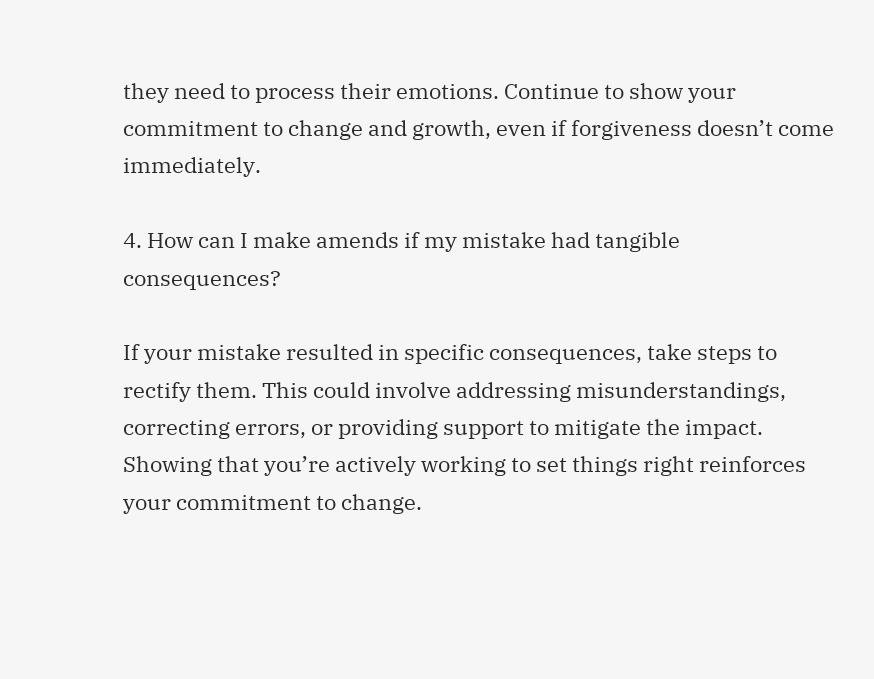they need to process their emotions. Continue to show your commitment to change and growth, even if forgiveness doesn’t come immediately.

4. How can I make amends if my mistake had tangible consequences?

If your mistake resulted in specific consequences, take steps to rectify them. This could involve addressing misunderstandings, correcting errors, or providing support to mitigate the impact. Showing that you’re actively working to set things right reinforces your commitment to change.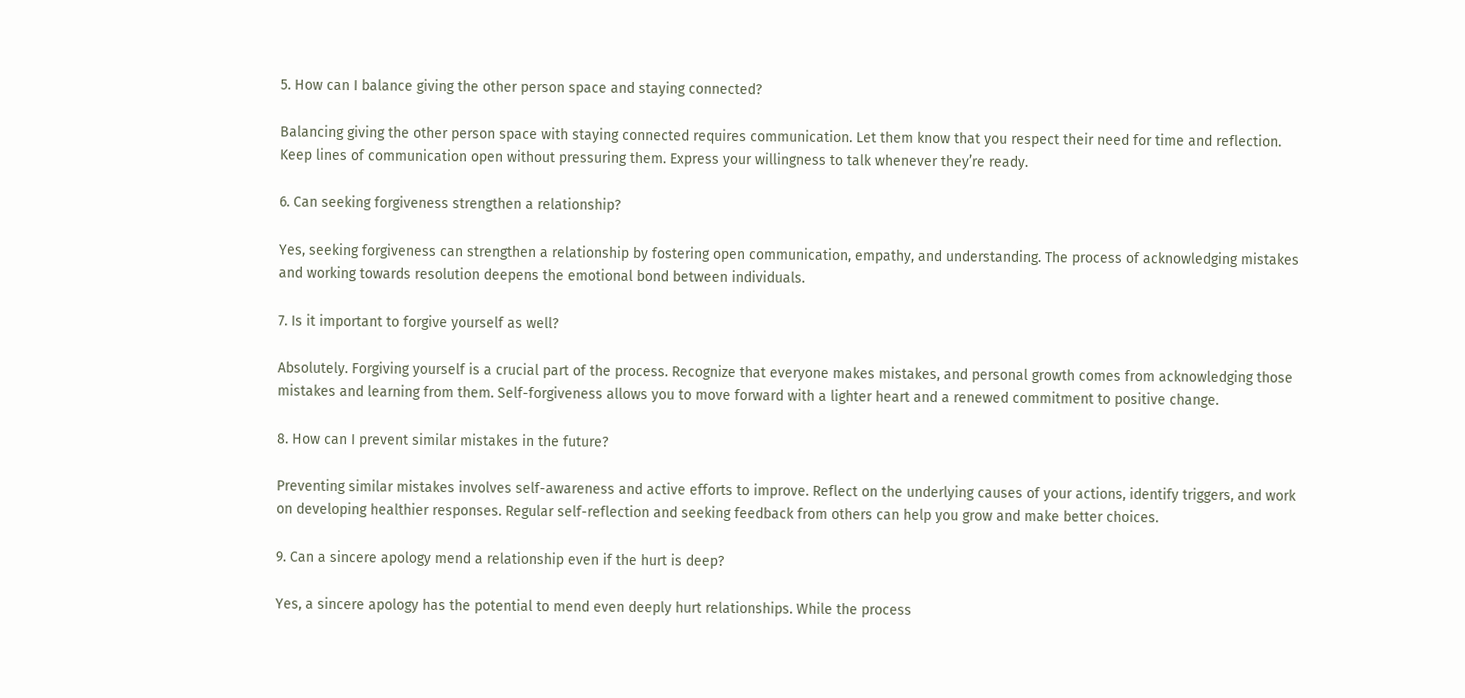5. How can I balance giving the other person space and staying connected?

Balancing giving the other person space with staying connected requires communication. Let them know that you respect their need for time and reflection. Keep lines of communication open without pressuring them. Express your willingness to talk whenever they’re ready.

6. Can seeking forgiveness strengthen a relationship?

Yes, seeking forgiveness can strengthen a relationship by fostering open communication, empathy, and understanding. The process of acknowledging mistakes and working towards resolution deepens the emotional bond between individuals.

7. Is it important to forgive yourself as well?

Absolutely. Forgiving yourself is a crucial part of the process. Recognize that everyone makes mistakes, and personal growth comes from acknowledging those mistakes and learning from them. Self-forgiveness allows you to move forward with a lighter heart and a renewed commitment to positive change.

8. How can I prevent similar mistakes in the future?

Preventing similar mistakes involves self-awareness and active efforts to improve. Reflect on the underlying causes of your actions, identify triggers, and work on developing healthier responses. Regular self-reflection and seeking feedback from others can help you grow and make better choices.

9. Can a sincere apology mend a relationship even if the hurt is deep?

Yes, a sincere apology has the potential to mend even deeply hurt relationships. While the process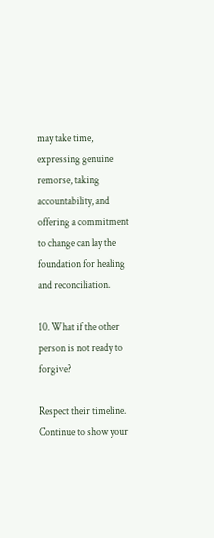may take time, expressing genuine remorse, taking accountability, and offering a commitment to change can lay the foundation for healing and reconciliation.

10. What if the other person is not ready to forgive?

Respect their timeline. Continue to show your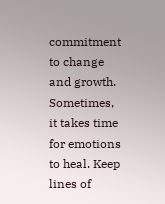commitment to change and growth. Sometimes, it takes time for emotions to heal. Keep lines of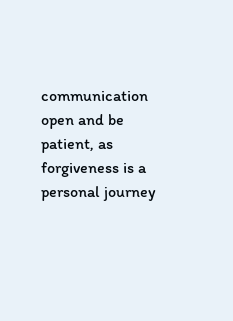communication open and be patient, as forgiveness is a personal journey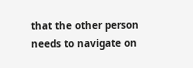that the other person needs to navigate on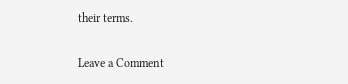their terms.

Leave a Comment